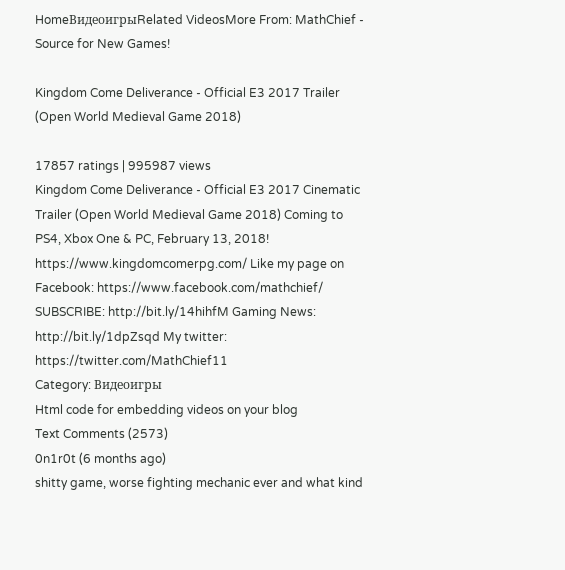HomeВидеоигрыRelated VideosMore From: MathChief - Source for New Games!

Kingdom Come Deliverance - Official E3 2017 Trailer (Open World Medieval Game 2018)

17857 ratings | 995987 views
Kingdom Come Deliverance - Official E3 2017 Cinematic Trailer (Open World Medieval Game 2018) Coming to PS4, Xbox One & PC, February 13, 2018! https://www.kingdomcomerpg.com/ Like my page on Facebook: https://www.facebook.com/mathchief/ SUBSCRIBE: http://bit.ly/14hihfM Gaming News: http://bit.ly/1dpZsqd My twitter: https://twitter.com/MathChief11
Category: Видеоигры
Html code for embedding videos on your blog
Text Comments (2573)
0n1r0t (6 months ago)
shitty game, worse fighting mechanic ever and what kind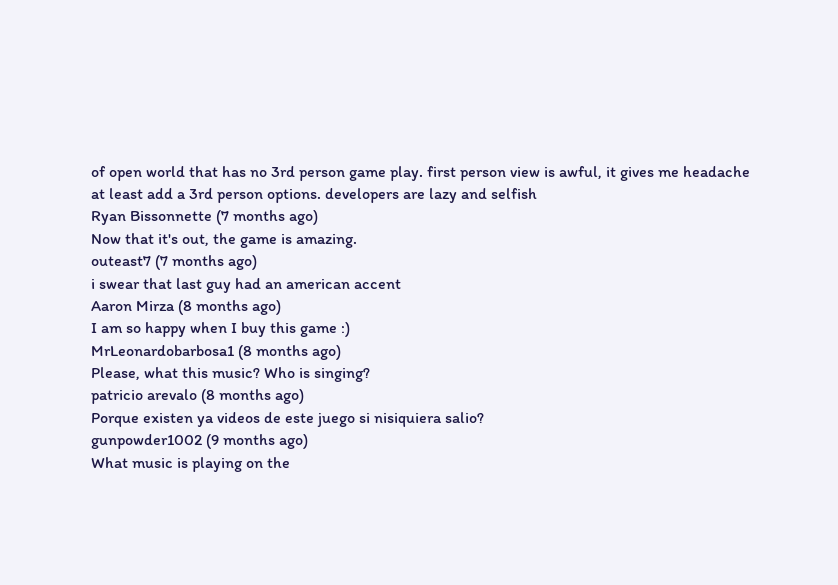of open world that has no 3rd person game play. first person view is awful, it gives me headache at least add a 3rd person options. developers are lazy and selfish
Ryan Bissonnette (7 months ago)
Now that it's out, the game is amazing.
outeast7 (7 months ago)
i swear that last guy had an american accent
Aaron Mirza (8 months ago)
I am so happy when I buy this game :)
MrLeonardobarbosa1 (8 months ago)
Please, what this music? Who is singing?
patricio arevalo (8 months ago)
Porque existen ya videos de este juego si nisiquiera salio?
gunpowder1002 (9 months ago)
What music is playing on the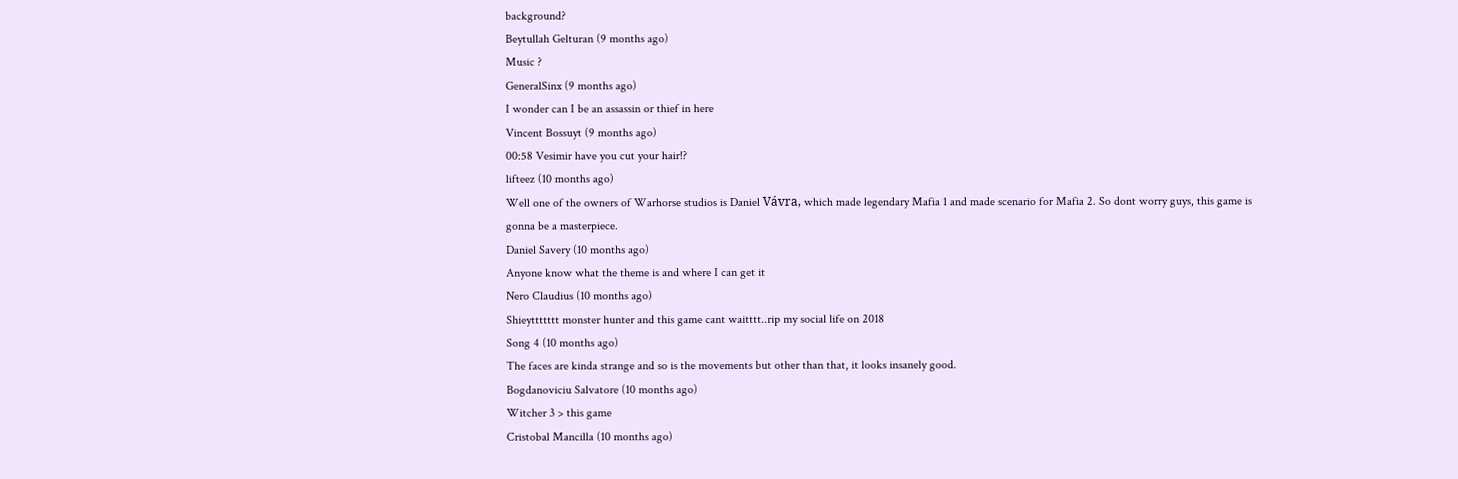background?
Beytullah Gelturan (9 months ago)
Music ?
GeneralSinx (9 months ago)
I wonder can I be an assassin or thief in here
Vincent Bossuyt (9 months ago)
00:58 Vesimir have you cut your hair!?
lifteez (10 months ago)
Well one of the owners of Warhorse studios is Daniel Vávra, which made legendary Mafia 1 and made scenario for Mafia 2. So dont worry guys, this game is gonna be a masterpiece.
Daniel Savery (10 months ago)
Anyone know what the theme is and where I can get it
Nero Claudius (10 months ago)
Shieyttttttt monster hunter and this game cant waitttt..rip my social life on 2018
Song 4 (10 months ago)
The faces are kinda strange and so is the movements but other than that, it looks insanely good.
Bogdanoviciu Salvatore (10 months ago)
Witcher 3 > this game
Cristobal Mancilla (10 months ago)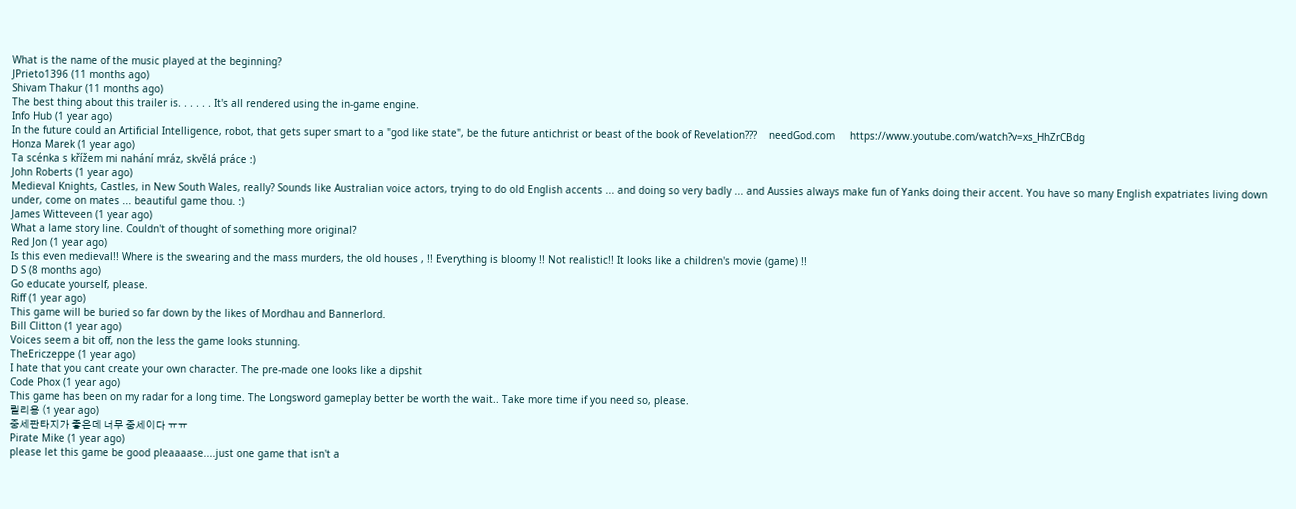What is the name of the music played at the beginning?
JPrieto1396 (11 months ago)
Shivam Thakur (11 months ago)
The best thing about this trailer is. . . . . . It's all rendered using the in-game engine.
Info Hub (1 year ago)
In the future could an Artificial Intelligence, robot, that gets super smart to a "god like state", be the future antichrist or beast of the book of Revelation???    needGod.com     https://www.youtube.com/watch?v=xs_HhZrCBdg
Honza Marek (1 year ago)
Ta scénka s křížem mi nahání mráz, skvělá práce :)
John Roberts (1 year ago)
Medieval Knights, Castles, in New South Wales, really? Sounds like Australian voice actors, trying to do old English accents ... and doing so very badly ... and Aussies always make fun of Yanks doing their accent. You have so many English expatriates living down under, come on mates ... beautiful game thou. :)
James Witteveen (1 year ago)
What a lame story line. Couldn't of thought of something more original?
Red Jon (1 year ago)
Is this even medieval!! Where is the swearing and the mass murders, the old houses , !! Everything is bloomy !! Not realistic!! It looks like a children's movie (game) !!
D S (8 months ago)
Go educate yourself, please.
Riff (1 year ago)
This game will be buried so far down by the likes of Mordhau and Bannerlord.
Bill Clitton (1 year ago)
Voices seem a bit off, non the less the game looks stunning.
TheEriczeppe (1 year ago)
I hate that you cant create your own character. The pre-made one looks like a dipshit
Code Phox (1 year ago)
This game has been on my radar for a long time. The Longsword gameplay better be worth the wait.. Take more time if you need so, please.
릴리용 (1 year ago)
중세판타지가 좋은데 너무 중세이다 ㅠㅠ
Pirate Mike (1 year ago)
please let this game be good pleaaaase....just one game that isn't a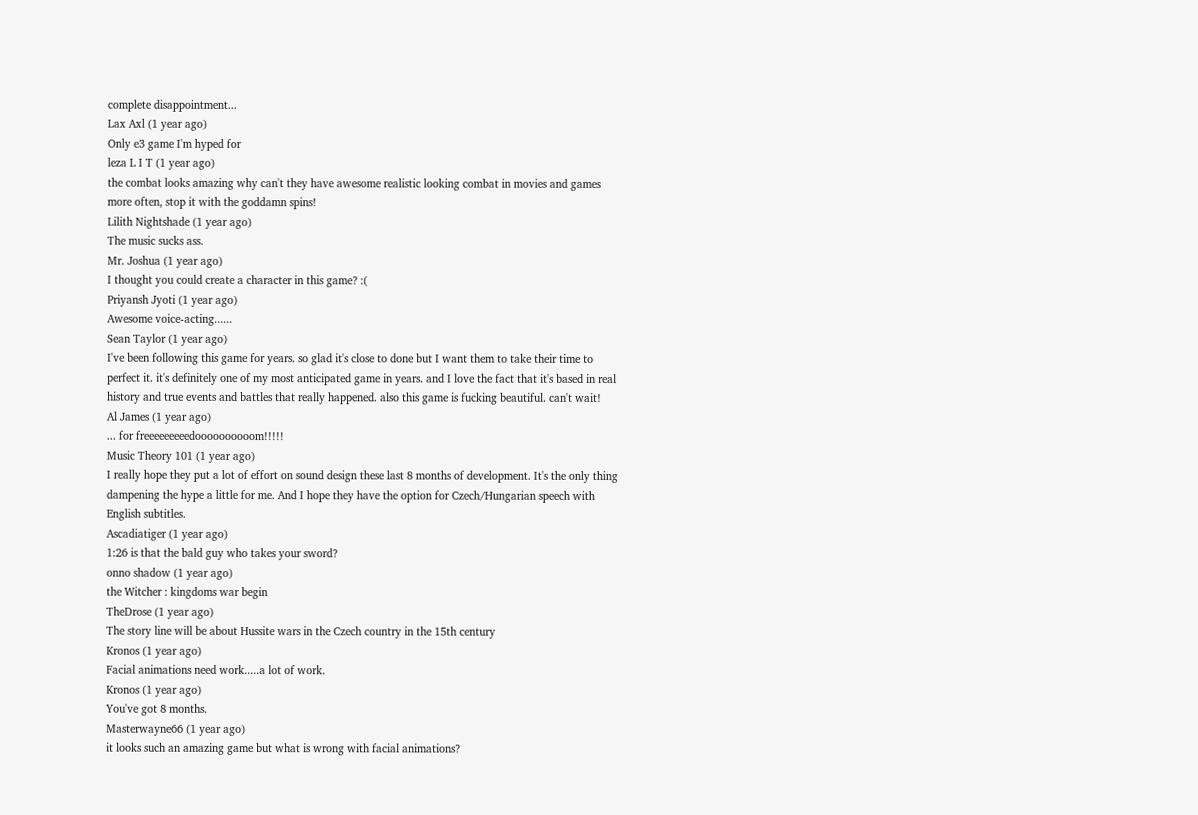complete disappointment...
Lax Axl (1 year ago)
Only e3 game I'm hyped for
leza L I T (1 year ago)
the combat looks amazing why can't they have awesome realistic looking combat in movies and games more often, stop it with the goddamn spins!
Lilith Nightshade (1 year ago)
The music sucks ass.
Mr. Joshua (1 year ago)
I thought you could create a character in this game? :(
Priyansh Jyoti (1 year ago)
Awesome voice-acting......
Sean Taylor (1 year ago)
I've been following this game for years. so glad it's close to done but I want them to take their time to perfect it. it's definitely one of my most anticipated game in years. and I love the fact that it's based in real history and true events and battles that really happened. also this game is fucking beautiful. can't wait!
Al James (1 year ago)
... for freeeeeeeeedoooooooooom!!!!!
Music Theory 101 (1 year ago)
I really hope they put a lot of effort on sound design these last 8 months of development. It's the only thing dampening the hype a little for me. And I hope they have the option for Czech/Hungarian speech with English subtitles.
Ascadiatiger (1 year ago)
1:26 is that the bald guy who takes your sword?
onno shadow (1 year ago)
the Witcher : kingdoms war begin
TheDrose (1 year ago)
The story line will be about Hussite wars in the Czech country in the 15th century
Kronos (1 year ago)
Facial animations need work.....a lot of work.
Kronos (1 year ago)
You've got 8 months.
Masterwayne66 (1 year ago)
it looks such an amazing game but what is wrong with facial animations?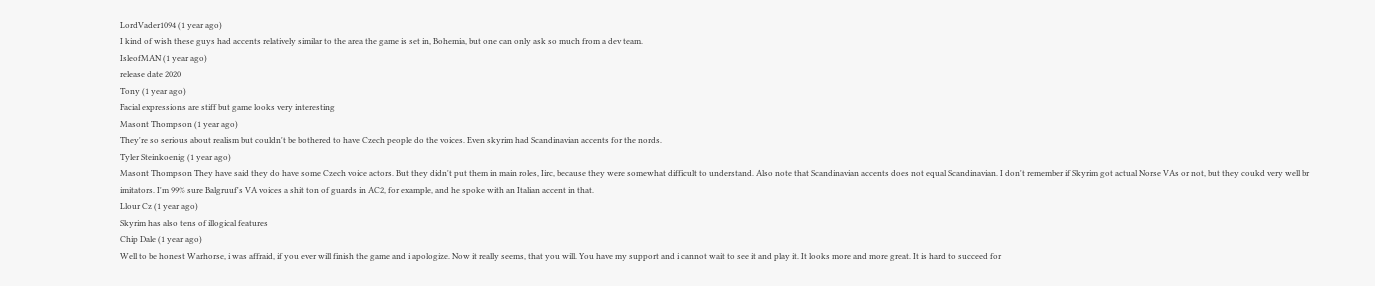LordVader1094 (1 year ago)
I kind of wish these guys had accents relatively similar to the area the game is set in, Bohemia, but one can only ask so much from a dev team.
IsleofMAN (1 year ago)
release date 2020
Tony (1 year ago)
Facial expressions are stiff but game looks very interesting
Masont Thompson (1 year ago)
They're so serious about realism but couldn't be bothered to have Czech people do the voices. Even skyrim had Scandinavian accents for the nords.
Tyler Steinkoenig (1 year ago)
Masont Thompson They have said they do have some Czech voice actors. But they didn't put them in main roles, Iirc, because they were somewhat difficult to understand. Also note that Scandinavian accents does not equal Scandinavian. I don't remember if Skyrim got actual Norse VAs or not, but they coukd very well br imitators. I'm 99% sure Balgruuf's VA voices a shit ton of guards in AC2, for example, and he spoke with an Italian accent in that.
Llour Cz (1 year ago)
Skyrim has also tens of illogical features
Chip Dale (1 year ago)
Well to be honest Warhorse, i was affraid, if you ever will finish the game and i apologize. Now it really seems, that you will. You have my support and i cannot wait to see it and play it. It looks more and more great. It is hard to succeed for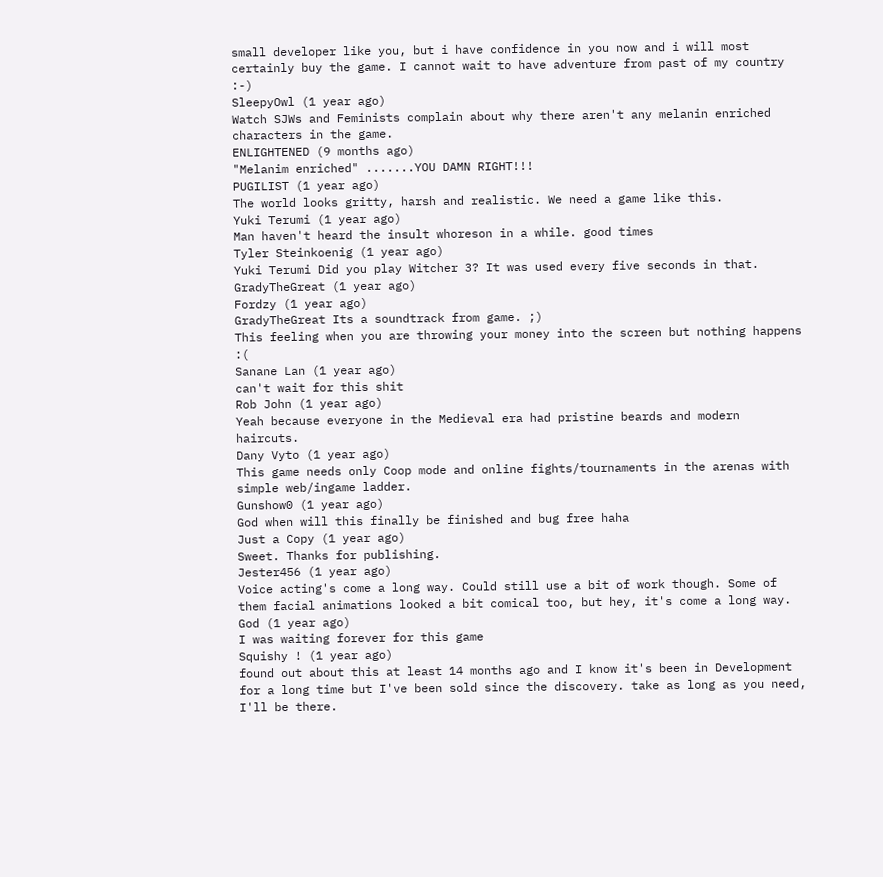small developer like you, but i have confidence in you now and i will most certainly buy the game. I cannot wait to have adventure from past of my country :-)
SleepyOwl (1 year ago)
Watch SJWs and Feminists complain about why there aren't any melanin enriched characters in the game.
ENLIGHTENED (9 months ago)
"Melanim enriched" .......YOU DAMN RIGHT!!!
PUGILIST (1 year ago)
The world looks gritty, harsh and realistic. We need a game like this.
Yuki Terumi (1 year ago)
Man haven't heard the insult whoreson in a while. good times
Tyler Steinkoenig (1 year ago)
Yuki Terumi Did you play Witcher 3? It was used every five seconds in that.
GradyTheGreat (1 year ago)
Fordzy (1 year ago)
GradyTheGreat Its a soundtrack from game. ;)
This feeling when you are throwing your money into the screen but nothing happens :(
Sanane Lan (1 year ago)
can't wait for this shit
Rob John (1 year ago)
Yeah because everyone in the Medieval era had pristine beards and modern haircuts.
Dany Vyto (1 year ago)
This game needs only Coop mode and online fights/tournaments in the arenas with simple web/ingame ladder.
Gunshow0 (1 year ago)
God when will this finally be finished and bug free haha
Just a Copy (1 year ago)
Sweet. Thanks for publishing.
Jester456 (1 year ago)
Voice acting's come a long way. Could still use a bit of work though. Some of them facial animations looked a bit comical too, but hey, it's come a long way.
God (1 year ago)
I was waiting forever for this game
Squishy ! (1 year ago)
found out about this at least 14 months ago and I know it's been in Development for a long time but I've been sold since the discovery. take as long as you need, I'll be there.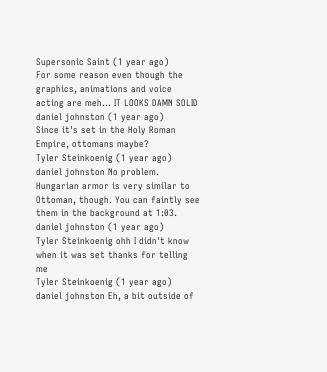Supersonic Saint (1 year ago)
For some reason even though the graphics, animations and voice acting are meh... IT LOOKS DAMN SOLID
daniel johnston (1 year ago)
Since it's set in the Holy Roman Empire, ottomans maybe?
Tyler Steinkoenig (1 year ago)
daniel johnston No problem. Hungarian armor is very similar to Ottoman, though. You can faintly see them in the background at 1:03.
daniel johnston (1 year ago)
Tyler Steinkoenig ohh I didn't know when it was set thanks for telling me
Tyler Steinkoenig (1 year ago)
daniel johnston Eh, a bit outside of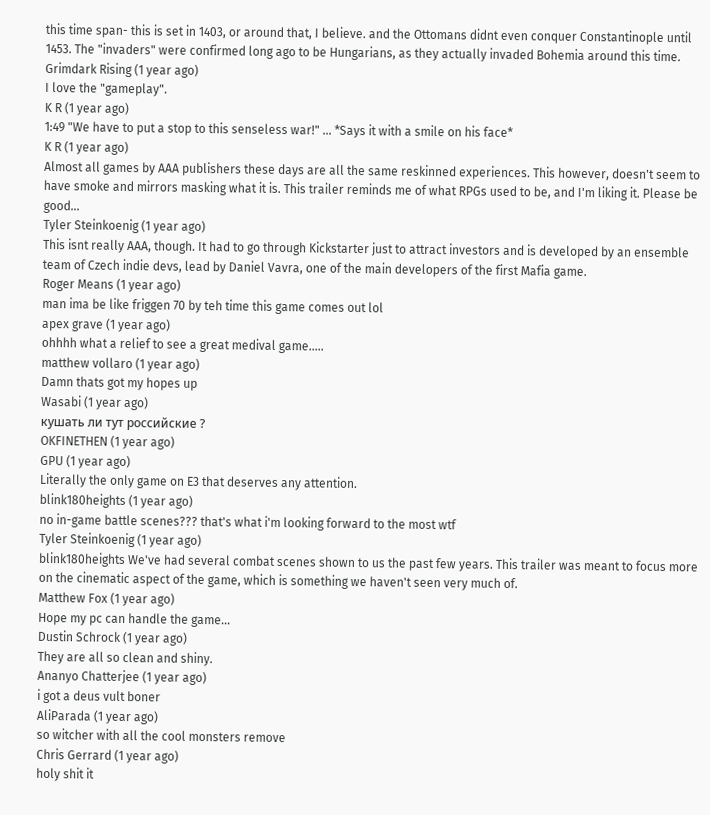this time span- this is set in 1403, or around that, I believe. and the Ottomans didnt even conquer Constantinople until 1453. The "invaders" were confirmed long ago to be Hungarians, as they actually invaded Bohemia around this time.
Grimdark Rising (1 year ago)
I love the "gameplay".
K R (1 year ago)
1:49 "We have to put a stop to this senseless war!" ... *Says it with a smile on his face*
K R (1 year ago)
Almost all games by AAA publishers these days are all the same reskinned experiences. This however, doesn't seem to have smoke and mirrors masking what it is. This trailer reminds me of what RPGs used to be, and I'm liking it. Please be good...
Tyler Steinkoenig (1 year ago)
This isnt really AAA, though. It had to go through Kickstarter just to attract investors and is developed by an ensemble team of Czech indie devs, lead by Daniel Vavra, one of the main developers of the first Mafia game.
Roger Means (1 year ago)
man ima be like friggen 70 by teh time this game comes out lol
apex grave (1 year ago)
ohhhh what a relief to see a great medival game.....
matthew vollaro (1 year ago)
Damn thats got my hopes up
Wasabi (1 year ago)
кушать ли тут российские ?
OKFINETHEN (1 year ago)
GPU (1 year ago)
Literally the only game on E3 that deserves any attention.
blink180heights (1 year ago)
no in-game battle scenes??? that's what i'm looking forward to the most wtf
Tyler Steinkoenig (1 year ago)
blink180heights We've had several combat scenes shown to us the past few years. This trailer was meant to focus more on the cinematic aspect of the game, which is something we haven't seen very much of.
Matthew Fox (1 year ago)
Hope my pc can handle the game...
Dustin Schrock (1 year ago)
They are all so clean and shiny.
Ananyo Chatterjee (1 year ago)
i got a deus vult boner
AliParada (1 year ago)
so witcher with all the cool monsters remove
Chris Gerrard (1 year ago)
holy shit it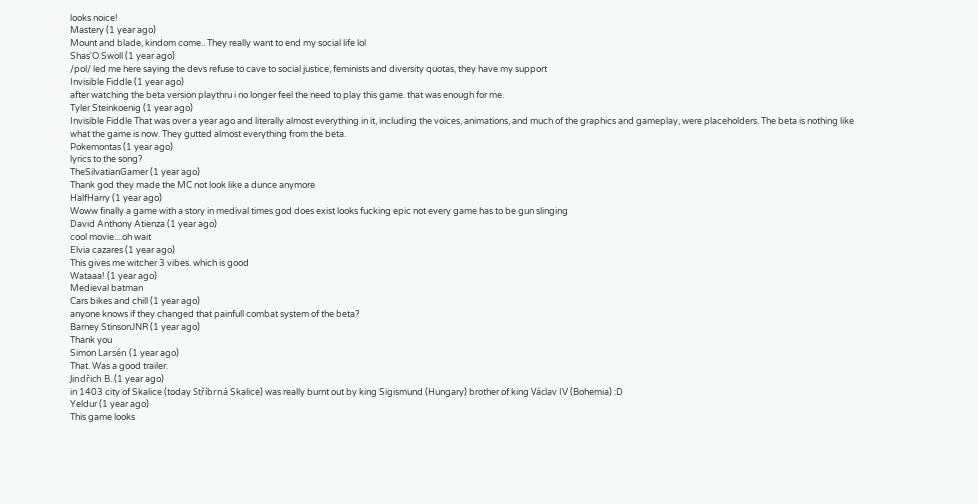looks noice!
Mastery (1 year ago)
Mount and blade, kindom come.. They really want to end my social life lol
Shas'O Swoll (1 year ago)
/pol/ led me here saying the devs refuse to cave to social justice, feminists and diversity quotas, they have my support
Invisible Fiddle (1 year ago)
after watching the beta version playthru i no longer feel the need to play this game. that was enough for me.
Tyler Steinkoenig (1 year ago)
Invisible Fiddle That was over a year ago and literally almost everything in it, including the voices, animations, and much of the graphics and gameplay, were placeholders. The beta is nothing like what the game is now. They gutted almost everything from the beta.
Pokemontas (1 year ago)
lyrics to the song?
TheSilvatianGamer (1 year ago)
Thank god they made the MC not look like a dunce anymore
HalfHarry (1 year ago)
Woww finally a game with a story in medival times god does exist looks fucking epic not every game has to be gun slinging
David Anthony Atienza (1 year ago)
cool movie....oh wait
Elvia cazares (1 year ago)
This gives me witcher 3 vibes. which is good
Wataaa! (1 year ago)
Medieval batman
Cars bikes and chill (1 year ago)
anyone knows if they changed that painfull combat system of the beta?
Barney StinsonJNR (1 year ago)
Thank you
Simon Larsén (1 year ago)
That. Was a good trailer.
Jindřich B. (1 year ago)
in 1403 city of Skalice (today Stříbrná Skalice) was really burnt out by king Sigismund (Hungary) brother of king Václav IV (Bohemia) :D
Yeldur (1 year ago)
This game looks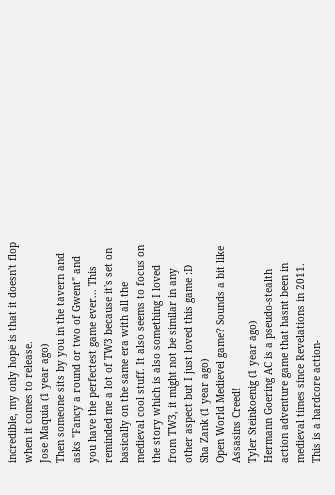incredible, my only hope is that it doesn't flop when it comes to release.
Jose Maquia (1 year ago)
Then someone sits by you in the tavern and asks "Fancy a round or two of Gwent" and you have the perfectest game ever... This reminded me a lot of TW3 because it's set on basically on the same era with all the medieval cool stuff. It also seems to focus on the story which is also something I loved from TW3, it might not be similar in any other aspect but I just loved this game :D
Sha Zank (1 year ago)
Open World Medievel game? Sounds a bit like Assasins Creed!
Tyler Steinkoenig (1 year ago)
Hermann Goering AC is a pseudo-stealth action adventure game that hasnt been in medieval times since Revelations in 2011. This is a hardcore action-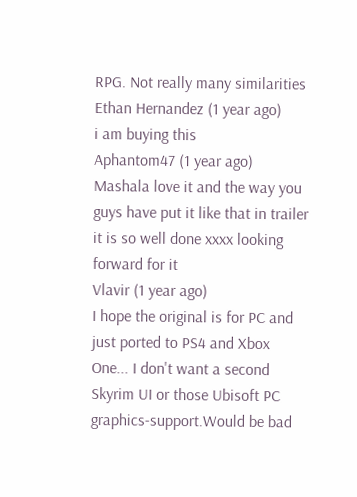RPG. Not really many similarities
Ethan Hernandez (1 year ago)
i am buying this
Aphantom47 (1 year ago)
Mashala love it and the way you guys have put it like that in trailer it is so well done xxxx looking forward for it
Vlavir (1 year ago)
I hope the original is for PC and just ported to PS4 and Xbox One... I don't want a second Skyrim UI or those Ubisoft PC graphics-support.Would be bad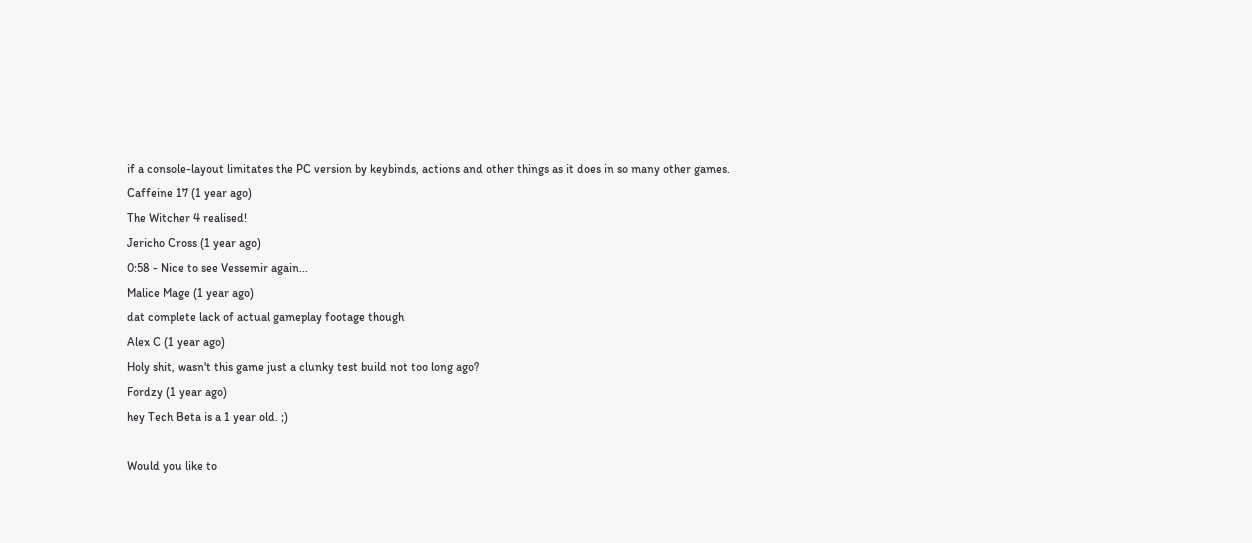if a console-layout limitates the PC version by keybinds, actions and other things as it does in so many other games.
Caffeine 17 (1 year ago)
The Witcher 4 realised!
Jericho Cross (1 year ago)
0:58 - Nice to see Vessemir again...
Malice Mage (1 year ago)
dat complete lack of actual gameplay footage though
Alex C (1 year ago)
Holy shit, wasn't this game just a clunky test build not too long ago?
Fordzy (1 year ago)
hey Tech Beta is a 1 year old. ;)

Would you like to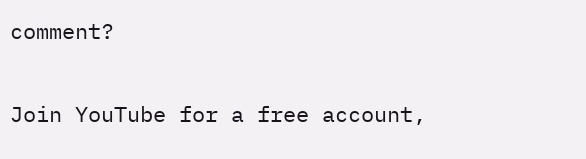comment?

Join YouTube for a free account,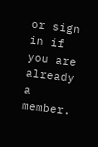or sign in if you are already a member.